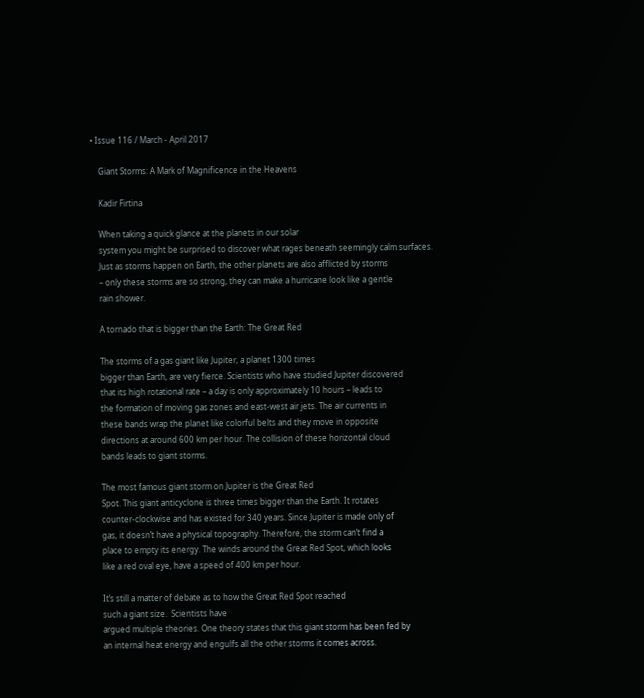• Issue 116 / March - April 2017

    Giant Storms: A Mark of Magnificence in the Heavens

    Kadir Firtina

    When taking a quick glance at the planets in our solar
    system you might be surprised to discover what rages beneath seemingly calm surfaces.
    Just as storms happen on Earth, the other planets are also afflicted by storms
    – only these storms are so strong, they can make a hurricane look like a gentle
    rain shower.

    A tornado that is bigger than the Earth: The Great Red

    The storms of a gas giant like Jupiter, a planet 1300 times
    bigger than Earth, are very fierce. Scientists who have studied Jupiter discovered
    that its high rotational rate – a day is only approximately 10 hours – leads to
    the formation of moving gas zones and east-west air jets. The air currents in
    these bands wrap the planet like colorful belts and they move in opposite
    directions at around 600 km per hour. The collision of these horizontal cloud
    bands leads to giant storms.

    The most famous giant storm on Jupiter is the Great Red
    Spot. This giant anticyclone is three times bigger than the Earth. It rotates
    counter-clockwise and has existed for 340 years. Since Jupiter is made only of
    gas, it doesn’t have a physical topography. Therefore, the storm can’t find a
    place to empty its energy. The winds around the Great Red Spot, which looks
    like a red oval eye, have a speed of 400 km per hour.

    It’s still a matter of debate as to how the Great Red Spot reached
    such a giant size.  Scientists have
    argued multiple theories. One theory states that this giant storm has been fed by
    an internal heat energy and engulfs all the other storms it comes across.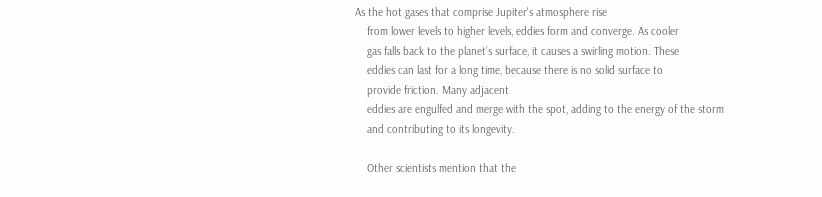As the hot gases that comprise Jupiter's atmosphere rise
    from lower levels to higher levels, eddies form and converge. As cooler
    gas falls back to the planet’s surface, it causes a swirling motion. These
    eddies can last for a long time, because there is no solid surface to
    provide friction. Many adjacent
    eddies are engulfed and merge with the spot, adding to the energy of the storm
    and contributing to its longevity.

    Other scientists mention that the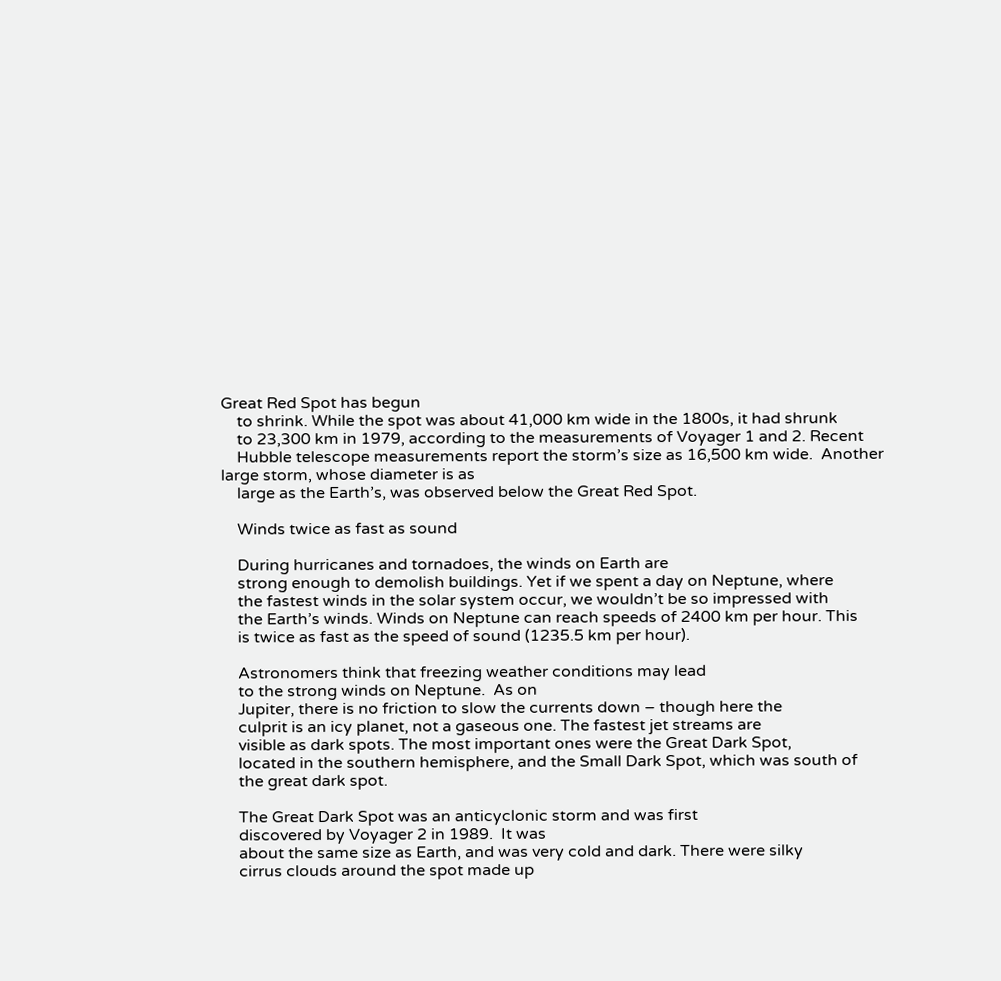Great Red Spot has begun
    to shrink. While the spot was about 41,000 km wide in the 1800s, it had shrunk
    to 23,300 km in 1979, according to the measurements of Voyager 1 and 2. Recent
    Hubble telescope measurements report the storm’s size as 16,500 km wide.  Another large storm, whose diameter is as
    large as the Earth’s, was observed below the Great Red Spot.

    Winds twice as fast as sound

    During hurricanes and tornadoes, the winds on Earth are
    strong enough to demolish buildings. Yet if we spent a day on Neptune, where
    the fastest winds in the solar system occur, we wouldn’t be so impressed with
    the Earth’s winds. Winds on Neptune can reach speeds of 2400 km per hour. This
    is twice as fast as the speed of sound (1235.5 km per hour).

    Astronomers think that freezing weather conditions may lead
    to the strong winds on Neptune.  As on
    Jupiter, there is no friction to slow the currents down – though here the
    culprit is an icy planet, not a gaseous one. The fastest jet streams are
    visible as dark spots. The most important ones were the Great Dark Spot,
    located in the southern hemisphere, and the Small Dark Spot, which was south of
    the great dark spot.

    The Great Dark Spot was an anticyclonic storm and was first
    discovered by Voyager 2 in 1989.  It was
    about the same size as Earth, and was very cold and dark. There were silky
    cirrus clouds around the spot made up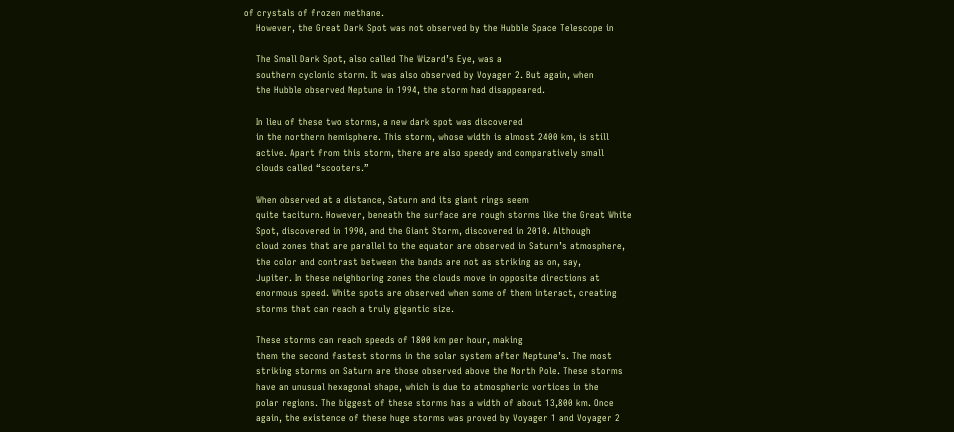of crystals of frozen methane.
    However, the Great Dark Spot was not observed by the Hubble Space Telescope in

    The Small Dark Spot, also called The Wizard’s Eye, was a
    southern cyclonic storm. It was also observed by Voyager 2. But again, when
    the Hubble observed Neptune in 1994, the storm had disappeared.

    In lieu of these two storms, a new dark spot was discovered
    in the northern hemisphere. This storm, whose width is almost 2400 km, is still
    active. Apart from this storm, there are also speedy and comparatively small
    clouds called “scooters.”

    When observed at a distance, Saturn and its giant rings seem
    quite taciturn. However, beneath the surface are rough storms like the Great White
    Spot, discovered in 1990, and the Giant Storm, discovered in 2010. Although
    cloud zones that are parallel to the equator are observed in Saturn’s atmosphere,
    the color and contrast between the bands are not as striking as on, say,
    Jupiter. In these neighboring zones the clouds move in opposite directions at
    enormous speed. White spots are observed when some of them interact, creating
    storms that can reach a truly gigantic size.

    These storms can reach speeds of 1800 km per hour, making
    them the second fastest storms in the solar system after Neptune’s. The most
    striking storms on Saturn are those observed above the North Pole. These storms
    have an unusual hexagonal shape, which is due to atmospheric vortices in the
    polar regions. The biggest of these storms has a width of about 13,800 km. Once
    again, the existence of these huge storms was proved by Voyager 1 and Voyager 2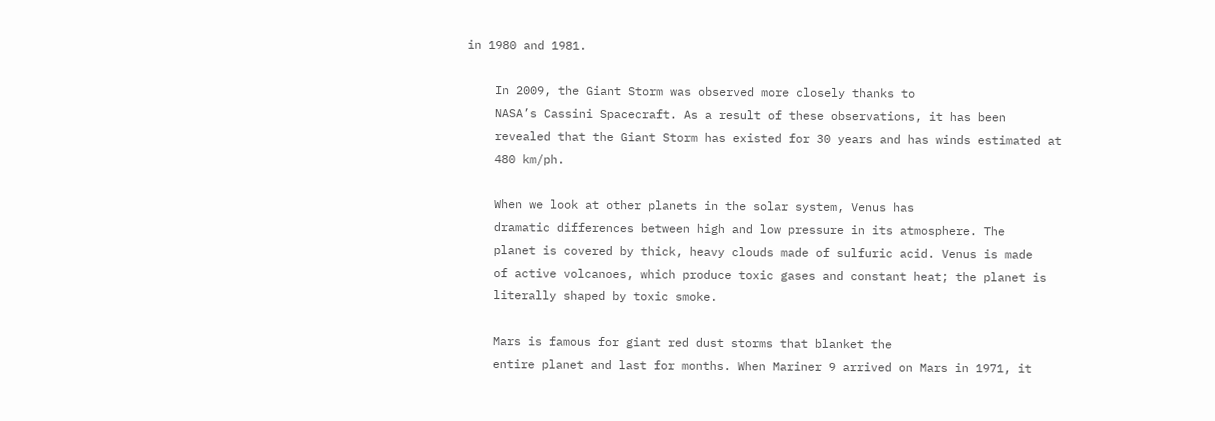in 1980 and 1981.

    In 2009, the Giant Storm was observed more closely thanks to
    NASA’s Cassini Spacecraft. As a result of these observations, it has been
    revealed that the Giant Storm has existed for 30 years and has winds estimated at
    480 km/ph.

    When we look at other planets in the solar system, Venus has
    dramatic differences between high and low pressure in its atmosphere. The
    planet is covered by thick, heavy clouds made of sulfuric acid. Venus is made
    of active volcanoes, which produce toxic gases and constant heat; the planet is
    literally shaped by toxic smoke.

    Mars is famous for giant red dust storms that blanket the
    entire planet and last for months. When Mariner 9 arrived on Mars in 1971, it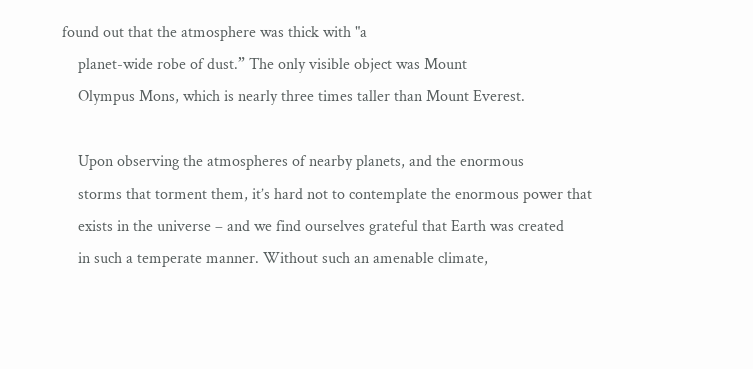found out that the atmosphere was thick with "a
    planet-wide robe of dust.” The only visible object was Mount
    Olympus Mons, which is nearly three times taller than Mount Everest.

    Upon observing the atmospheres of nearby planets, and the enormous
    storms that torment them, it’s hard not to contemplate the enormous power that
    exists in the universe – and we find ourselves grateful that Earth was created
    in such a temperate manner. Without such an amenable climate,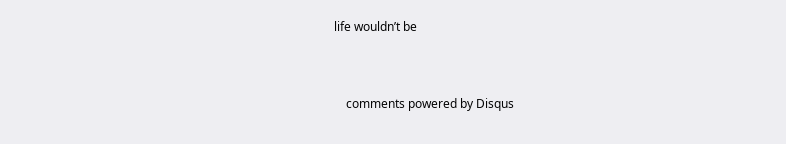life wouldn’t be


    comments powered by Disqus